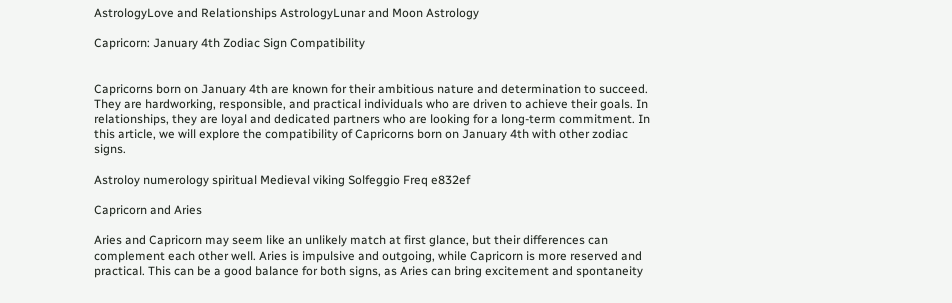AstrologyLove and Relationships AstrologyLunar and Moon Astrology

Capricorn: January 4th Zodiac Sign Compatibility


Capricorns born on January 4th are known for their ambitious nature and determination to succeed. They are hardworking, responsible, and practical individuals who are driven to achieve their goals. In relationships, they are loyal and dedicated partners who are looking for a long-term commitment. In this article, we will explore the compatibility of Capricorns born on January 4th with other zodiac signs.

Astroloy numerology spiritual Medieval viking Solfeggio Freq e832ef

Capricorn and Aries

Aries and Capricorn may seem like an unlikely match at first glance, but their differences can complement each other well. Aries is impulsive and outgoing, while Capricorn is more reserved and practical. This can be a good balance for both signs, as Aries can bring excitement and spontaneity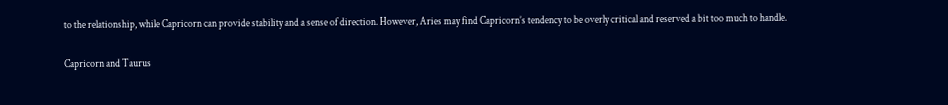to the relationship, while Capricorn can provide stability and a sense of direction. However, Aries may find Capricorn’s tendency to be overly critical and reserved a bit too much to handle.

Capricorn and Taurus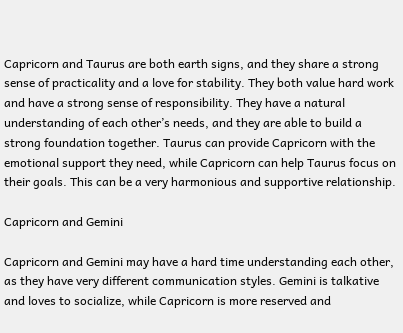Capricorn and Taurus are both earth signs, and they share a strong sense of practicality and a love for stability. They both value hard work and have a strong sense of responsibility. They have a natural understanding of each other’s needs, and they are able to build a strong foundation together. Taurus can provide Capricorn with the emotional support they need, while Capricorn can help Taurus focus on their goals. This can be a very harmonious and supportive relationship.

Capricorn and Gemini

Capricorn and Gemini may have a hard time understanding each other, as they have very different communication styles. Gemini is talkative and loves to socialize, while Capricorn is more reserved and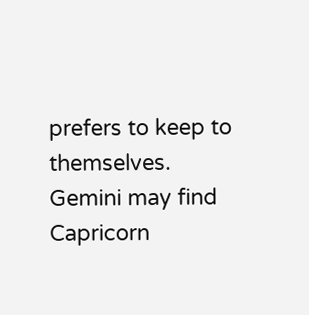prefers to keep to themselves. Gemini may find Capricorn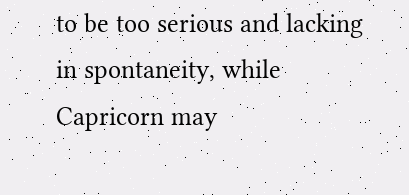to be too serious and lacking in spontaneity, while Capricorn may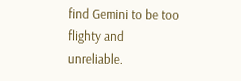find Gemini to be too flighty and unreliable.